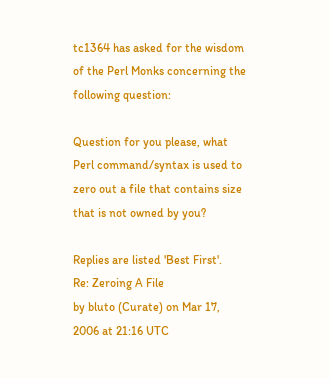tc1364 has asked for the wisdom of the Perl Monks concerning the following question:

Question for you please, what Perl command/syntax is used to zero out a file that contains size that is not owned by you?

Replies are listed 'Best First'.
Re: Zeroing A File
by bluto (Curate) on Mar 17, 2006 at 21:16 UTC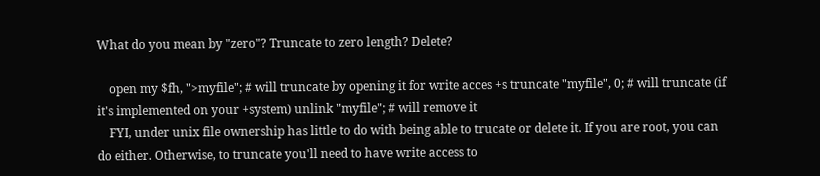What do you mean by "zero"? Truncate to zero length? Delete?

    open my $fh, ">myfile"; # will truncate by opening it for write acces +s truncate "myfile", 0; # will truncate (if it's implemented on your +system) unlink "myfile"; # will remove it
    FYI, under unix file ownership has little to do with being able to trucate or delete it. If you are root, you can do either. Otherwise, to truncate you'll need to have write access to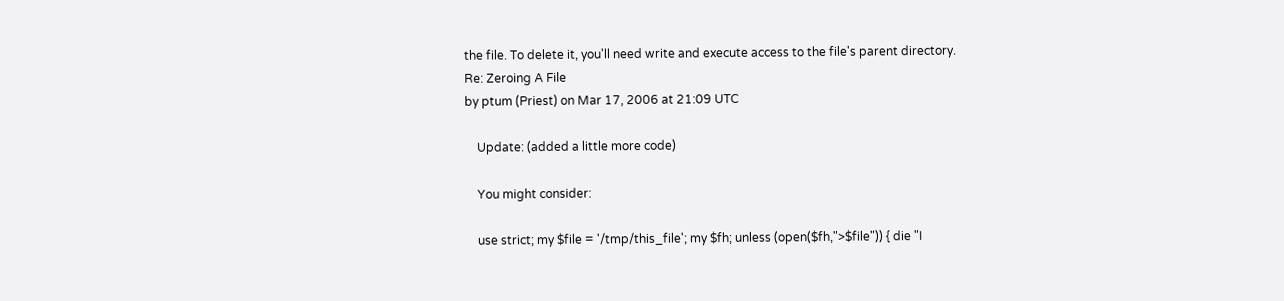the file. To delete it, you'll need write and execute access to the file's parent directory.
Re: Zeroing A File
by ptum (Priest) on Mar 17, 2006 at 21:09 UTC

    Update: (added a little more code)

    You might consider:

    use strict; my $file = '/tmp/this_file'; my $fh; unless (open($fh,">$file")) { die "I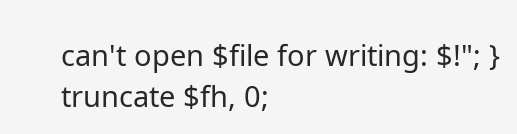can't open $file for writing: $!"; } truncate $fh, 0;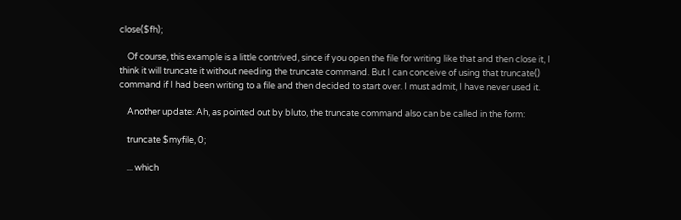close($fh);

    Of course, this example is a little contrived, since if you open the file for writing like that and then close it, I think it will truncate it without needing the truncate command. But I can conceive of using that truncate() command if I had been writing to a file and then decided to start over. I must admit, I have never used it.

    Another update: Ah, as pointed out by bluto, the truncate command also can be called in the form:

    truncate $myfile, 0;

    ... which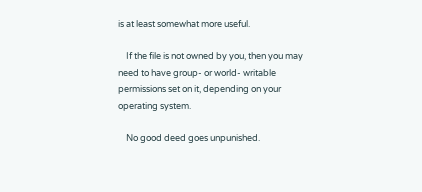is at least somewhat more useful.

    If the file is not owned by you, then you may need to have group- or world- writable permissions set on it, depending on your operating system.

    No good deed goes unpunished.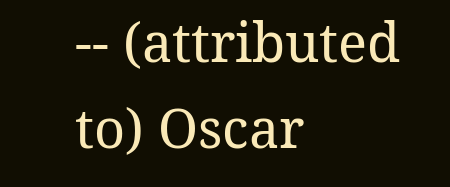-- (attributed to) Oscar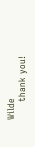Wilde
      thank you!